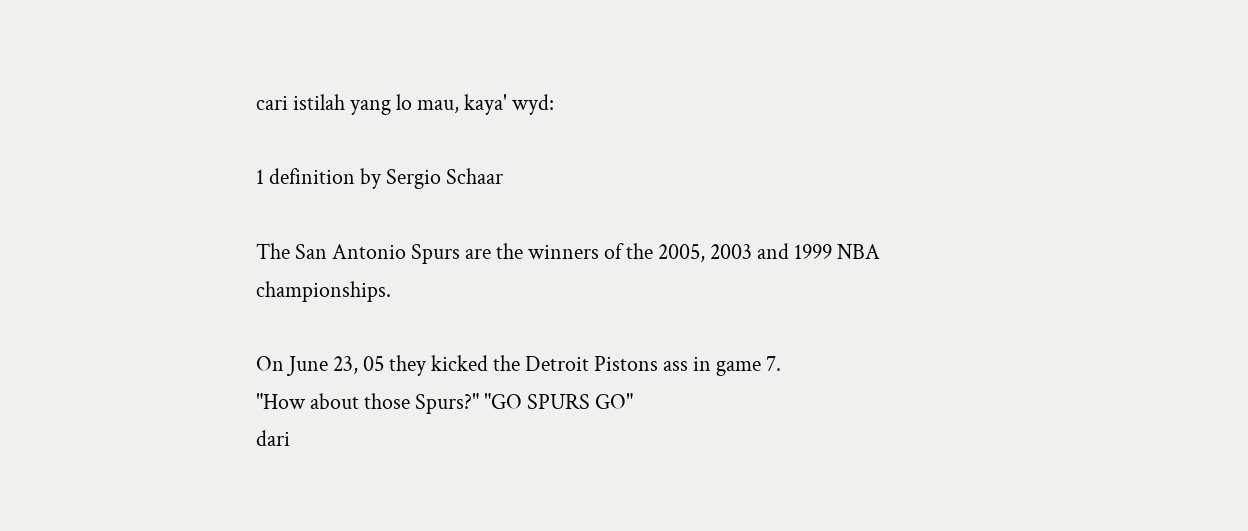cari istilah yang lo mau, kaya' wyd:

1 definition by Sergio Schaar

The San Antonio Spurs are the winners of the 2005, 2003 and 1999 NBA championships.

On June 23, 05 they kicked the Detroit Pistons ass in game 7.
"How about those Spurs?" "GO SPURS GO"
dari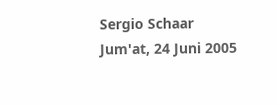Sergio Schaar Jum'at, 24 Juni 2005